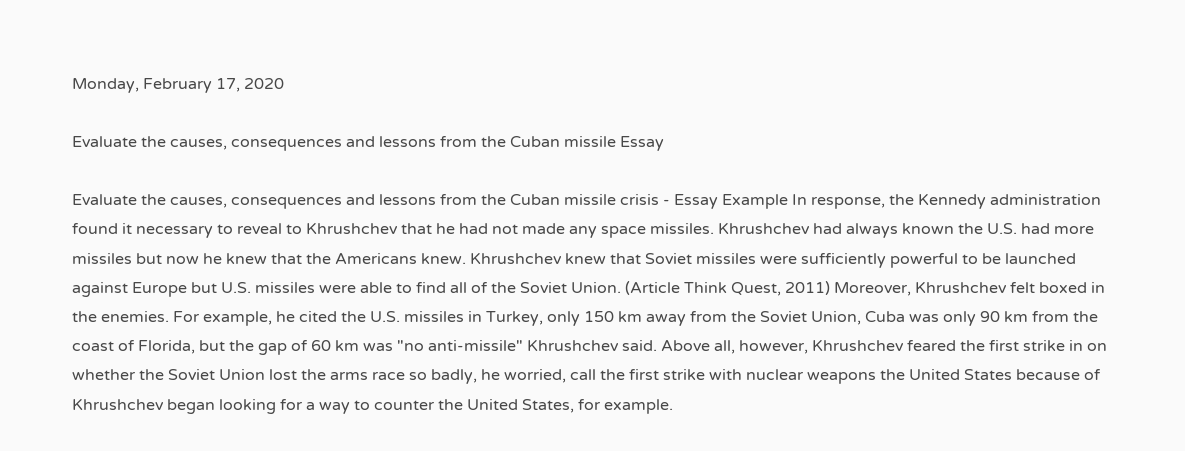Monday, February 17, 2020

Evaluate the causes, consequences and lessons from the Cuban missile Essay

Evaluate the causes, consequences and lessons from the Cuban missile crisis - Essay Example In response, the Kennedy administration found it necessary to reveal to Khrushchev that he had not made any space missiles. Khrushchev had always known the U.S. had more missiles but now he knew that the Americans knew. Khrushchev knew that Soviet missiles were sufficiently powerful to be launched against Europe but U.S. missiles were able to find all of the Soviet Union. (Article Think Quest, 2011) Moreover, Khrushchev felt boxed in the enemies. For example, he cited the U.S. missiles in Turkey, only 150 km away from the Soviet Union, Cuba was only 90 km from the coast of Florida, but the gap of 60 km was "no anti-missile" Khrushchev said. Above all, however, Khrushchev feared the first strike in on whether the Soviet Union lost the arms race so badly, he worried, call the first strike with nuclear weapons the United States because of Khrushchev began looking for a way to counter the United States, for example.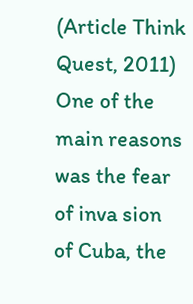(Article Think Quest, 2011) One of the main reasons was the fear of inva sion of Cuba, the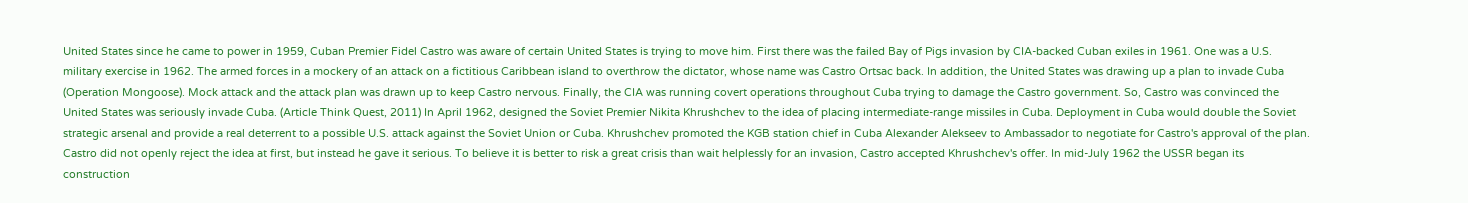United States since he came to power in 1959, Cuban Premier Fidel Castro was aware of certain United States is trying to move him. First there was the failed Bay of Pigs invasion by CIA-backed Cuban exiles in 1961. One was a U.S. military exercise in 1962. The armed forces in a mockery of an attack on a fictitious Caribbean island to overthrow the dictator, whose name was Castro Ortsac back. In addition, the United States was drawing up a plan to invade Cuba (Operation Mongoose). Mock attack and the attack plan was drawn up to keep Castro nervous. Finally, the CIA was running covert operations throughout Cuba trying to damage the Castro government. So, Castro was convinced the United States was seriously invade Cuba. (Article Think Quest, 2011) In April 1962, designed the Soviet Premier Nikita Khrushchev to the idea of placing intermediate-range missiles in Cuba. Deployment in Cuba would double the Soviet strategic arsenal and provide a real deterrent to a possible U.S. attack against the Soviet Union or Cuba. Khrushchev promoted the KGB station chief in Cuba Alexander Alekseev to Ambassador to negotiate for Castro's approval of the plan. Castro did not openly reject the idea at first, but instead he gave it serious. To believe it is better to risk a great crisis than wait helplessly for an invasion, Castro accepted Khrushchev's offer. In mid-July 1962 the USSR began its construction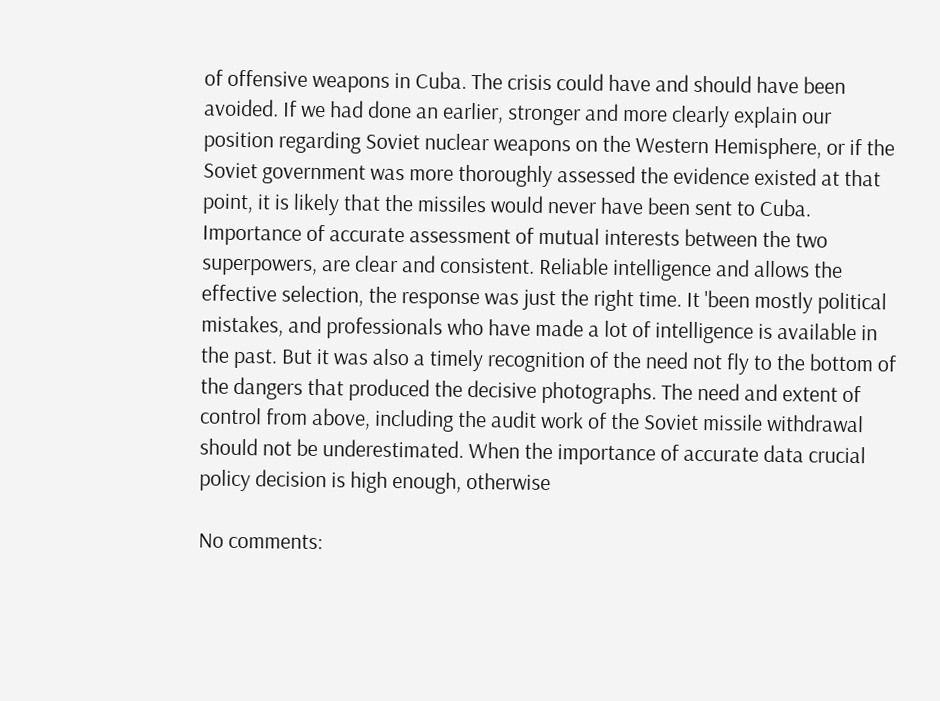of offensive weapons in Cuba. The crisis could have and should have been avoided. If we had done an earlier, stronger and more clearly explain our position regarding Soviet nuclear weapons on the Western Hemisphere, or if the Soviet government was more thoroughly assessed the evidence existed at that point, it is likely that the missiles would never have been sent to Cuba. Importance of accurate assessment of mutual interests between the two superpowers, are clear and consistent. Reliable intelligence and allows the effective selection, the response was just the right time. It 'been mostly political mistakes, and professionals who have made a lot of intelligence is available in the past. But it was also a timely recognition of the need not fly to the bottom of the dangers that produced the decisive photographs. The need and extent of control from above, including the audit work of the Soviet missile withdrawal should not be underestimated. When the importance of accurate data crucial policy decision is high enough, otherwise

No comments: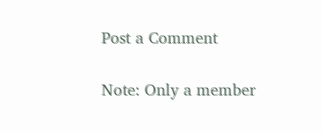Post a Comment

Note: Only a member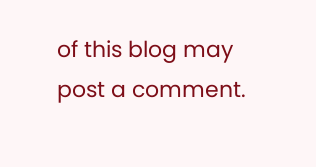of this blog may post a comment.